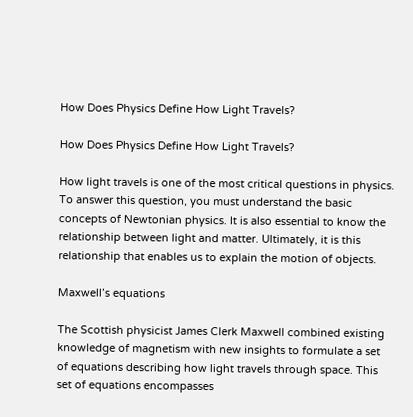How Does Physics Define How Light Travels?

How Does Physics Define How Light Travels?

How light travels is one of the most critical questions in physics. To answer this question, you must understand the basic concepts of Newtonian physics. It is also essential to know the relationship between light and matter. Ultimately, it is this relationship that enables us to explain the motion of objects.

Maxwell’s equations

The Scottish physicist James Clerk Maxwell combined existing knowledge of magnetism with new insights to formulate a set of equations describing how light travels through space. This set of equations encompasses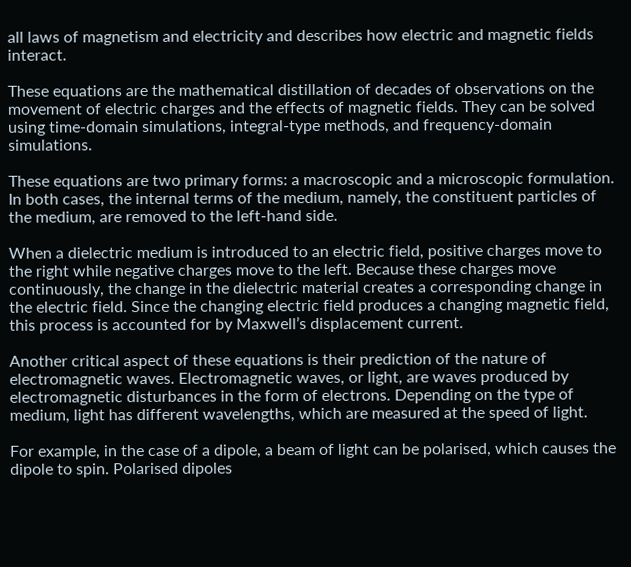all laws of magnetism and electricity and describes how electric and magnetic fields interact.

These equations are the mathematical distillation of decades of observations on the movement of electric charges and the effects of magnetic fields. They can be solved using time-domain simulations, integral-type methods, and frequency-domain simulations.

These equations are two primary forms: a macroscopic and a microscopic formulation. In both cases, the internal terms of the medium, namely, the constituent particles of the medium, are removed to the left-hand side.

When a dielectric medium is introduced to an electric field, positive charges move to the right while negative charges move to the left. Because these charges move continuously, the change in the dielectric material creates a corresponding change in the electric field. Since the changing electric field produces a changing magnetic field, this process is accounted for by Maxwell’s displacement current.

Another critical aspect of these equations is their prediction of the nature of electromagnetic waves. Electromagnetic waves, or light, are waves produced by electromagnetic disturbances in the form of electrons. Depending on the type of medium, light has different wavelengths, which are measured at the speed of light.

For example, in the case of a dipole, a beam of light can be polarised, which causes the dipole to spin. Polarised dipoles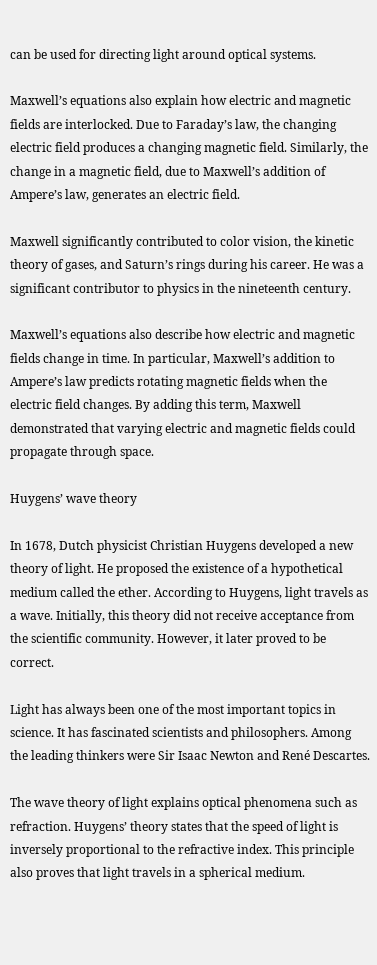can be used for directing light around optical systems.

Maxwell’s equations also explain how electric and magnetic fields are interlocked. Due to Faraday’s law, the changing electric field produces a changing magnetic field. Similarly, the change in a magnetic field, due to Maxwell’s addition of Ampere’s law, generates an electric field.

Maxwell significantly contributed to color vision, the kinetic theory of gases, and Saturn’s rings during his career. He was a significant contributor to physics in the nineteenth century.

Maxwell’s equations also describe how electric and magnetic fields change in time. In particular, Maxwell’s addition to Ampere’s law predicts rotating magnetic fields when the electric field changes. By adding this term, Maxwell demonstrated that varying electric and magnetic fields could propagate through space.

Huygens’ wave theory

In 1678, Dutch physicist Christian Huygens developed a new theory of light. He proposed the existence of a hypothetical medium called the ether. According to Huygens, light travels as a wave. Initially, this theory did not receive acceptance from the scientific community. However, it later proved to be correct.

Light has always been one of the most important topics in science. It has fascinated scientists and philosophers. Among the leading thinkers were Sir Isaac Newton and René Descartes.

The wave theory of light explains optical phenomena such as refraction. Huygens’ theory states that the speed of light is inversely proportional to the refractive index. This principle also proves that light travels in a spherical medium.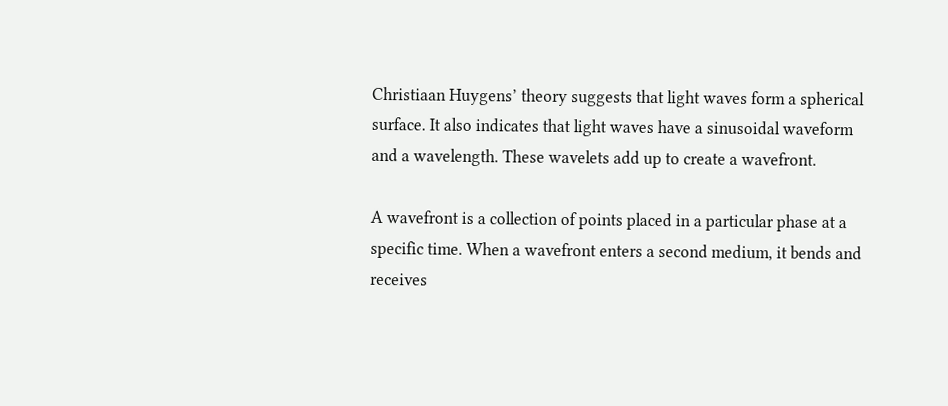Christiaan Huygens’ theory suggests that light waves form a spherical surface. It also indicates that light waves have a sinusoidal waveform and a wavelength. These wavelets add up to create a wavefront.

A wavefront is a collection of points placed in a particular phase at a specific time. When a wavefront enters a second medium, it bends and receives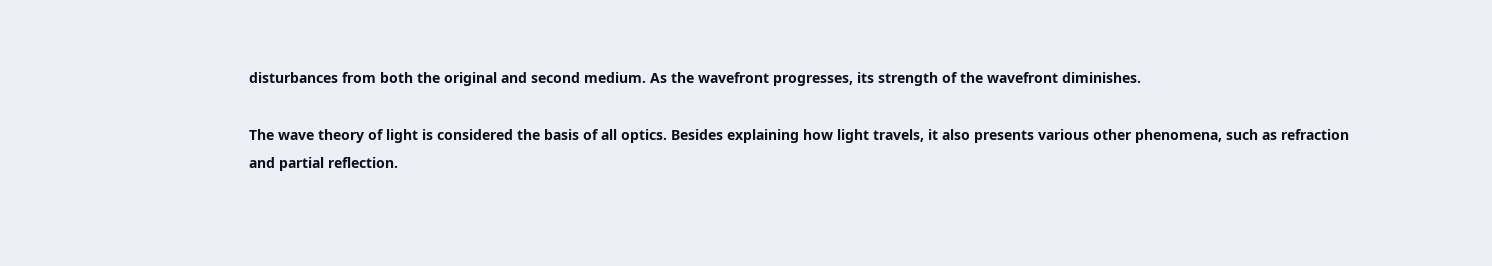disturbances from both the original and second medium. As the wavefront progresses, its strength of the wavefront diminishes.

The wave theory of light is considered the basis of all optics. Besides explaining how light travels, it also presents various other phenomena, such as refraction and partial reflection.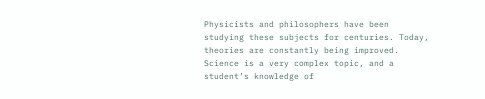Physicists and philosophers have been studying these subjects for centuries. Today, theories are constantly being improved. Science is a very complex topic, and a student’s knowledge of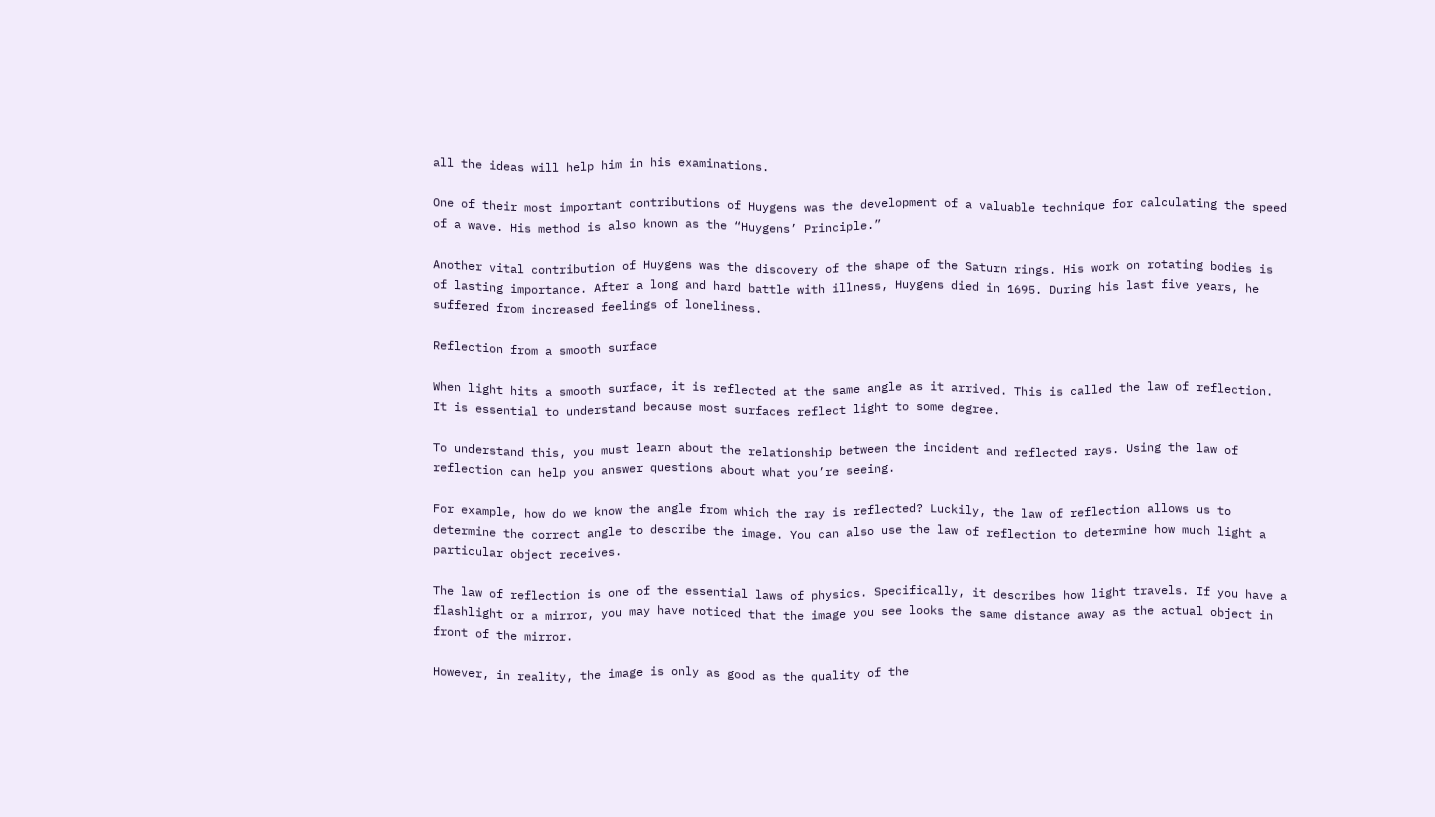all the ideas will help him in his examinations.

One of their most important contributions of Huygens was the development of a valuable technique for calculating the speed of a wave. His method is also known as the “Huygens’ Principle.”

Another vital contribution of Huygens was the discovery of the shape of the Saturn rings. His work on rotating bodies is of lasting importance. After a long and hard battle with illness, Huygens died in 1695. During his last five years, he suffered from increased feelings of loneliness.

Reflection from a smooth surface

When light hits a smooth surface, it is reflected at the same angle as it arrived. This is called the law of reflection. It is essential to understand because most surfaces reflect light to some degree.

To understand this, you must learn about the relationship between the incident and reflected rays. Using the law of reflection can help you answer questions about what you’re seeing.

For example, how do we know the angle from which the ray is reflected? Luckily, the law of reflection allows us to determine the correct angle to describe the image. You can also use the law of reflection to determine how much light a particular object receives.

The law of reflection is one of the essential laws of physics. Specifically, it describes how light travels. If you have a flashlight or a mirror, you may have noticed that the image you see looks the same distance away as the actual object in front of the mirror.

However, in reality, the image is only as good as the quality of the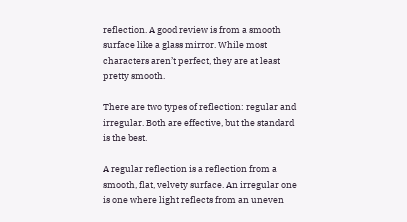reflection. A good review is from a smooth surface like a glass mirror. While most characters aren’t perfect, they are at least pretty smooth.

There are two types of reflection: regular and irregular. Both are effective, but the standard is the best.

A regular reflection is a reflection from a smooth, flat, velvety surface. An irregular one is one where light reflects from an uneven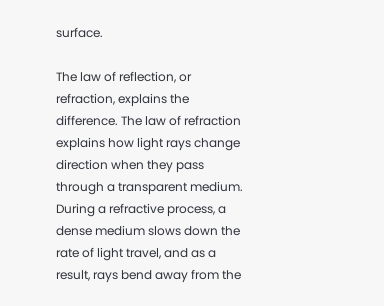surface.

The law of reflection, or refraction, explains the difference. The law of refraction explains how light rays change direction when they pass through a transparent medium. During a refractive process, a dense medium slows down the rate of light travel, and as a result, rays bend away from the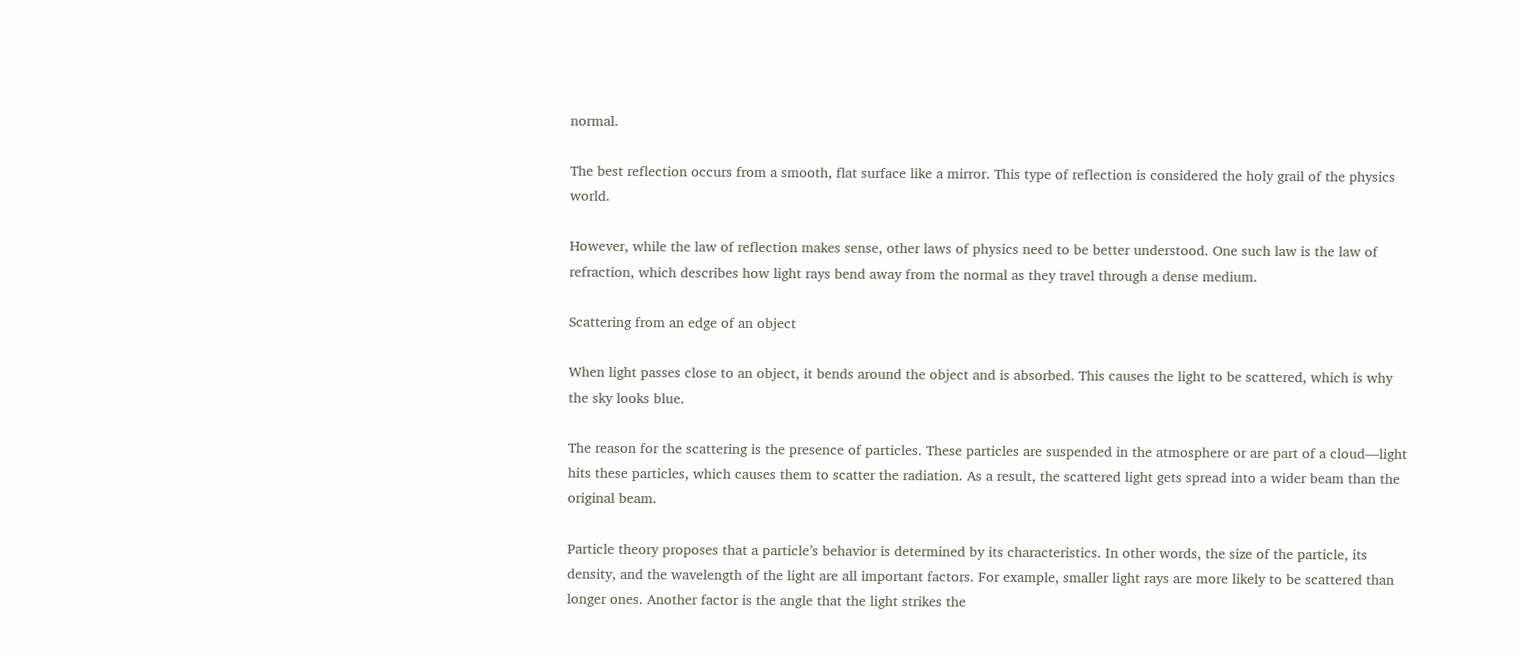normal.

The best reflection occurs from a smooth, flat surface like a mirror. This type of reflection is considered the holy grail of the physics world.

However, while the law of reflection makes sense, other laws of physics need to be better understood. One such law is the law of refraction, which describes how light rays bend away from the normal as they travel through a dense medium.

Scattering from an edge of an object

When light passes close to an object, it bends around the object and is absorbed. This causes the light to be scattered, which is why the sky looks blue.

The reason for the scattering is the presence of particles. These particles are suspended in the atmosphere or are part of a cloud—light hits these particles, which causes them to scatter the radiation. As a result, the scattered light gets spread into a wider beam than the original beam.

Particle theory proposes that a particle’s behavior is determined by its characteristics. In other words, the size of the particle, its density, and the wavelength of the light are all important factors. For example, smaller light rays are more likely to be scattered than longer ones. Another factor is the angle that the light strikes the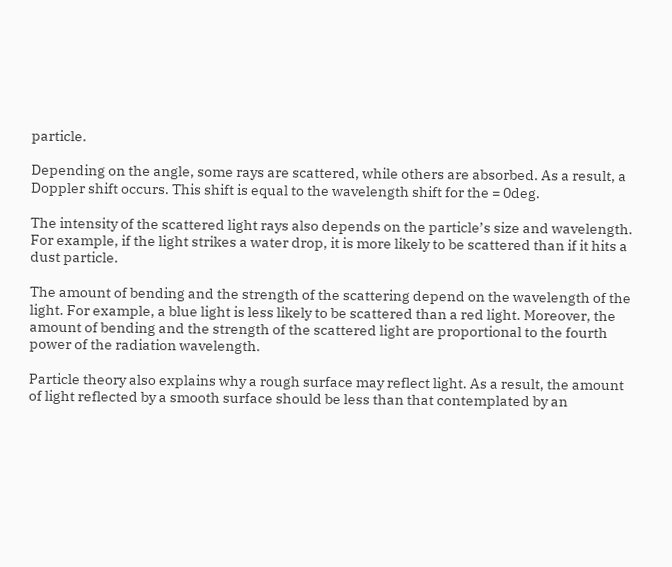particle.

Depending on the angle, some rays are scattered, while others are absorbed. As a result, a Doppler shift occurs. This shift is equal to the wavelength shift for the = 0deg.

The intensity of the scattered light rays also depends on the particle’s size and wavelength. For example, if the light strikes a water drop, it is more likely to be scattered than if it hits a dust particle.

The amount of bending and the strength of the scattering depend on the wavelength of the light. For example, a blue light is less likely to be scattered than a red light. Moreover, the amount of bending and the strength of the scattered light are proportional to the fourth power of the radiation wavelength.

Particle theory also explains why a rough surface may reflect light. As a result, the amount of light reflected by a smooth surface should be less than that contemplated by an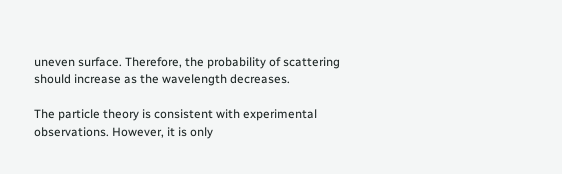uneven surface. Therefore, the probability of scattering should increase as the wavelength decreases.

The particle theory is consistent with experimental observations. However, it is only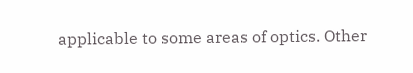applicable to some areas of optics. Other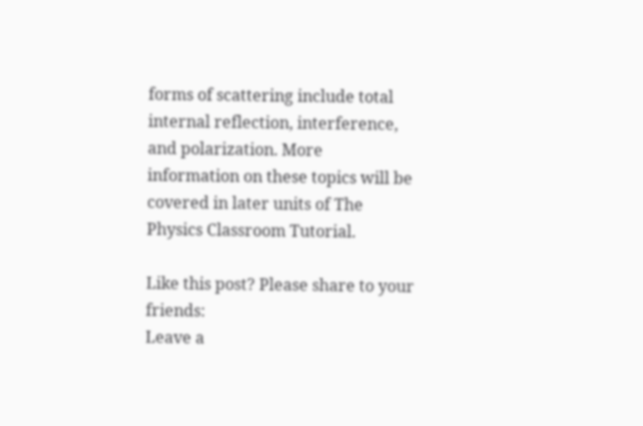forms of scattering include total internal reflection, interference, and polarization. More information on these topics will be covered in later units of The Physics Classroom Tutorial.

Like this post? Please share to your friends:
Leave a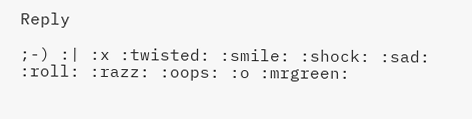Reply

;-) :| :x :twisted: :smile: :shock: :sad: :roll: :razz: :oops: :o :mrgreen: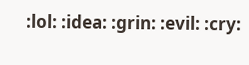:lol: :idea: :grin: :evil: :cry: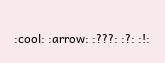:cool: :arrow: :???: :?: :!: